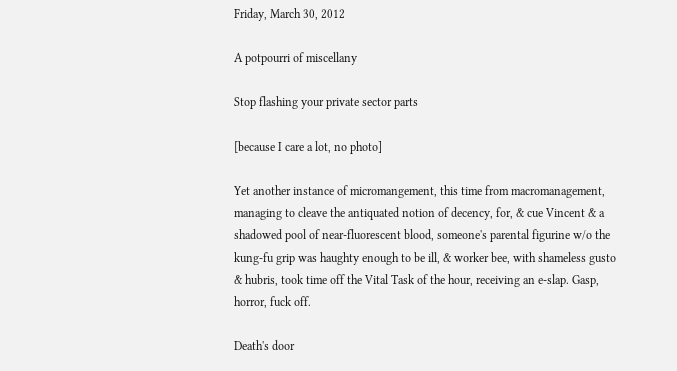Friday, March 30, 2012

A potpourri of miscellany

Stop flashing your private sector parts

[because I care a lot, no photo]

Yet another instance of micromangement, this time from macromanagement, managing to cleave the antiquated notion of decency, for, & cue Vincent & a shadowed pool of near-fluorescent blood, someone's parental figurine w/o the kung-fu grip was haughty enough to be ill, & worker bee, with shameless gusto & hubris, took time off the Vital Task of the hour, receiving an e-slap. Gasp, horror, fuck off.

Death's door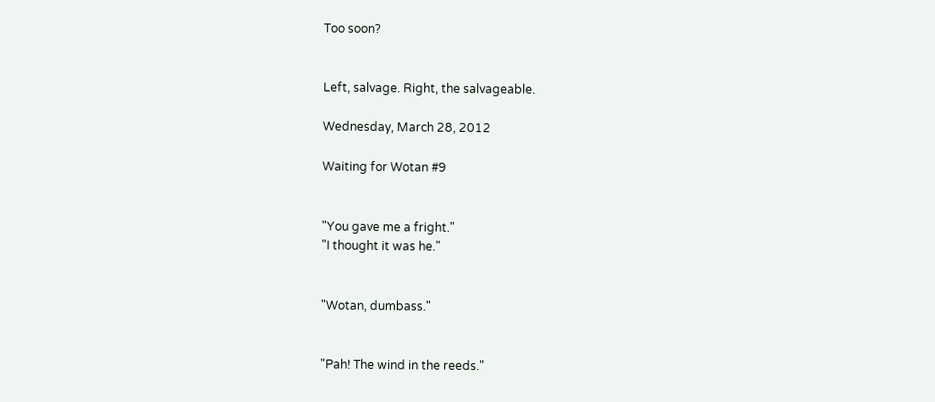Too soon?


Left, salvage. Right, the salvageable.

Wednesday, March 28, 2012

Waiting for Wotan #9


"You gave me a fright."
"I thought it was he."


"Wotan, dumbass."


"Pah! The wind in the reeds."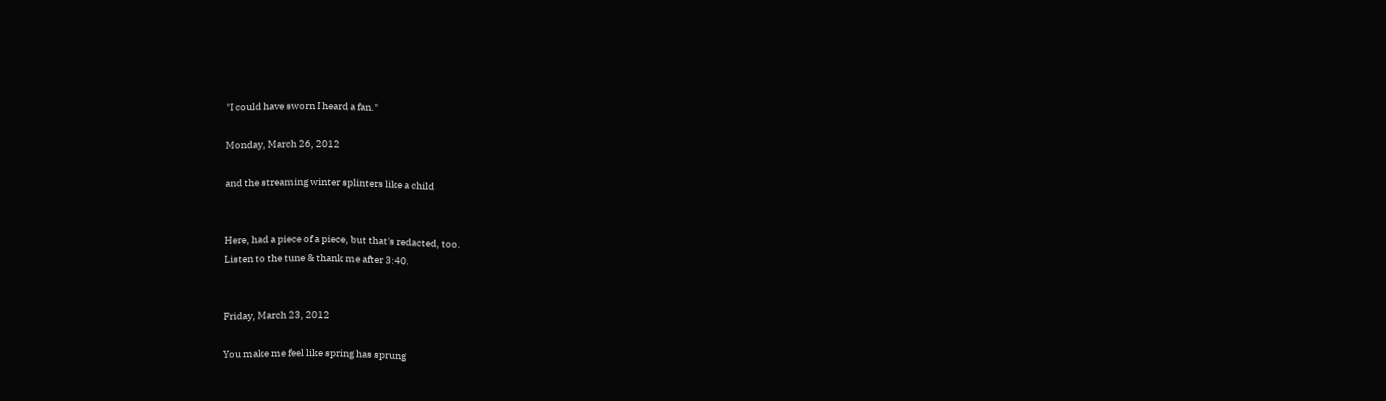"I could have sworn I heard a fan."

Monday, March 26, 2012

and the streaming winter splinters like a child


Here, had a piece of a piece, but that's redacted, too.
Listen to the tune & thank me after 3:40.


Friday, March 23, 2012

You make me feel like spring has sprung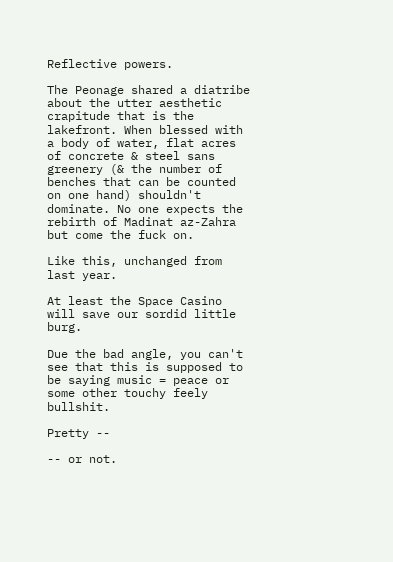Reflective powers.

The Peonage shared a diatribe about the utter aesthetic crapitude that is the lakefront. When blessed with a body of water, flat acres of concrete & steel sans greenery (& the number of benches that can be counted on one hand) shouldn't dominate. No one expects the rebirth of Madinat az-Zahra but come the fuck on.

Like this, unchanged from last year.

At least the Space Casino will save our sordid little burg.

Due the bad angle, you can't see that this is supposed to be saying music = peace or some other touchy feely bullshit.

Pretty --

-- or not.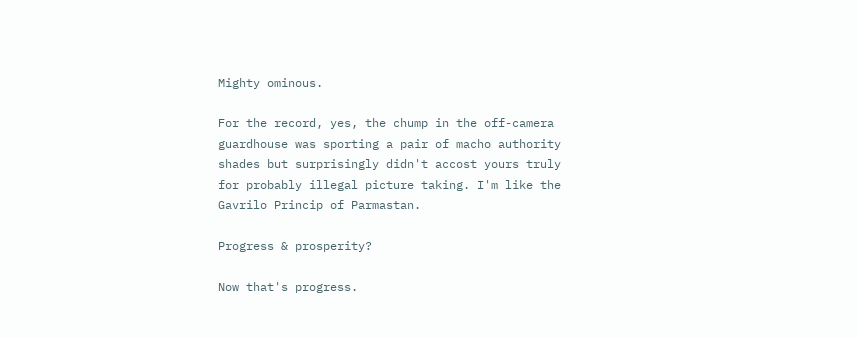Mighty ominous.

For the record, yes, the chump in the off-camera guardhouse was sporting a pair of macho authority shades but surprisingly didn't accost yours truly for probably illegal picture taking. I'm like the Gavrilo Princip of Parmastan.

Progress & prosperity?

Now that's progress.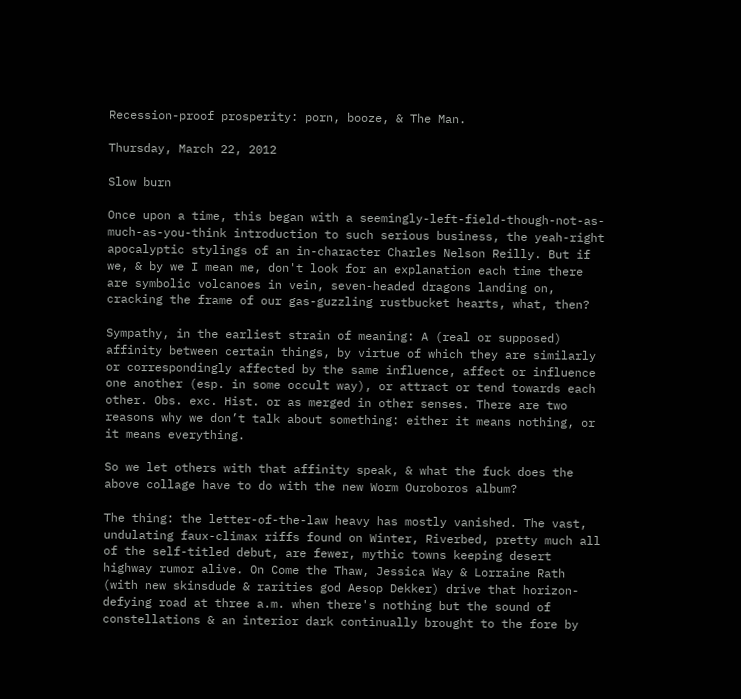Recession-proof prosperity: porn, booze, & The Man.

Thursday, March 22, 2012

Slow burn

Once upon a time, this began with a seemingly-left-field-though-not-as-much-as-you-think introduction to such serious business, the yeah-right apocalyptic stylings of an in-character Charles Nelson Reilly. But if we, & by we I mean me, don't look for an explanation each time there are symbolic volcanoes in vein, seven-headed dragons landing on, cracking the frame of our gas-guzzling rustbucket hearts, what, then?

Sympathy, in the earliest strain of meaning: A (real or supposed) affinity between certain things, by virtue of which they are similarly or correspondingly affected by the same influence, affect or influence one another (esp. in some occult way), or attract or tend towards each other. Obs. exc. Hist. or as merged in other senses. There are two reasons why we don’t talk about something: either it means nothing, or it means everything.

So we let others with that affinity speak, & what the fuck does the above collage have to do with the new Worm Ouroboros album?

The thing: the letter-of-the-law heavy has mostly vanished. The vast, undulating faux-climax riffs found on Winter, Riverbed, pretty much all of the self-titled debut, are fewer, mythic towns keeping desert highway rumor alive. On Come the Thaw, Jessica Way & Lorraine Rath (with new skinsdude & rarities god Aesop Dekker) drive that horizon-defying road at three a.m. when there's nothing but the sound of constellations & an interior dark continually brought to the fore by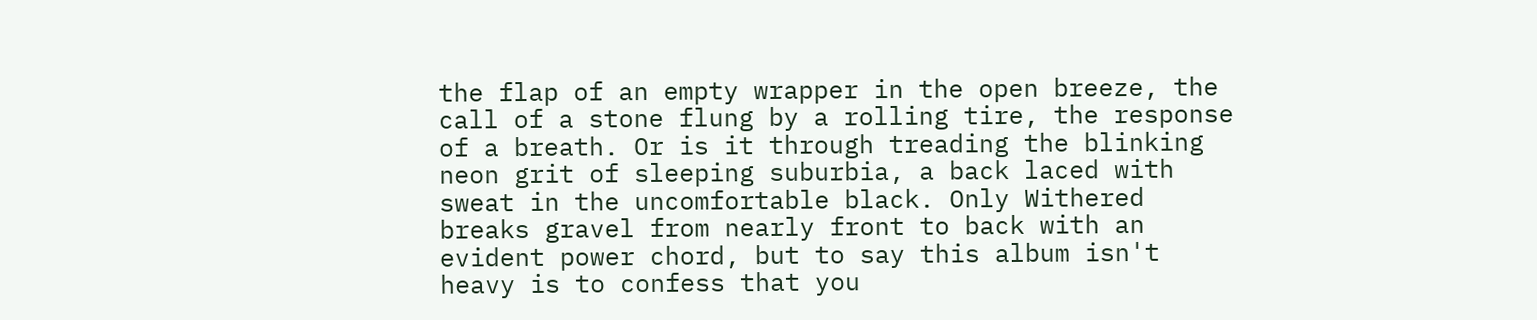the flap of an empty wrapper in the open breeze, the call of a stone flung by a rolling tire, the response of a breath. Or is it through treading the blinking neon grit of sleeping suburbia, a back laced with sweat in the uncomfortable black. Only Withered breaks gravel from nearly front to back with an evident power chord, but to say this album isn't heavy is to confess that you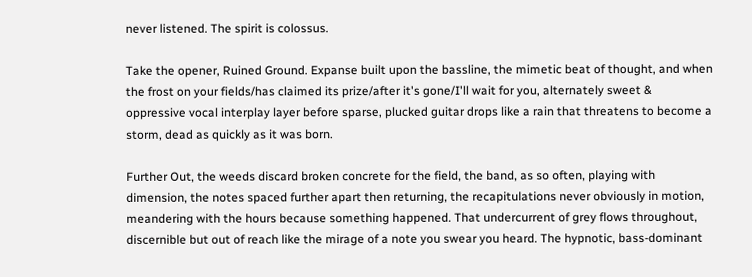never listened. The spirit is colossus.

Take the opener, Ruined Ground. Expanse built upon the bassline, the mimetic beat of thought, and when the frost on your fields/has claimed its prize/after it's gone/I'll wait for you, alternately sweet & oppressive vocal interplay layer before sparse, plucked guitar drops like a rain that threatens to become a storm, dead as quickly as it was born.

Further Out, the weeds discard broken concrete for the field, the band, as so often, playing with dimension, the notes spaced further apart then returning, the recapitulations never obviously in motion, meandering with the hours because something happened. That undercurrent of grey flows throughout, discernible but out of reach like the mirage of a note you swear you heard. The hypnotic, bass-dominant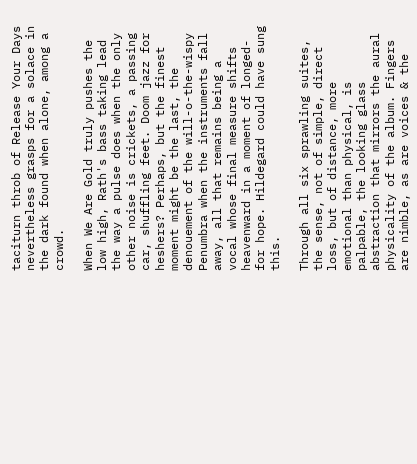taciturn throb of Release Your Days nevertheless grasps for a solace in the dark found when alone, among a crowd.

When We Are Gold truly pushes the low high, Rath's bass taking lead the way a pulse does when the only other noise is crickets, a passing car, shuffling feet. Doom jazz for heshers? Perhaps, but the finest moment might be the last, the denouement of the will-o-the-wispy Penumbra when the instruments fall away, all that remains being a vocal whose final measure shifts heavenward in a moment of longed-for hope. Hildegard could have sung this.

Through all six sprawling suites, the sense, not of simple, direct loss, but of distance, more emotional than physical, is palpable, the looking glass abstraction that mirrors the aural physicality of the album. Fingers are nimble, as are voices & the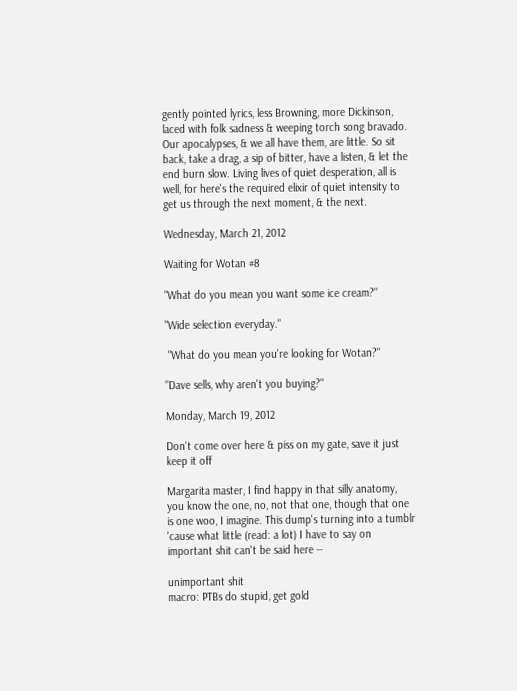gently pointed lyrics, less Browning, more Dickinson, laced with folk sadness & weeping torch song bravado. Our apocalypses, & we all have them, are little. So sit back, take a drag, a sip of bitter, have a listen, & let the end burn slow. Living lives of quiet desperation, all is well, for here's the required elixir of quiet intensity to get us through the next moment, & the next.

Wednesday, March 21, 2012

Waiting for Wotan #8

"What do you mean you want some ice cream?"

"Wide selection everyday."

 "What do you mean you're looking for Wotan?"

"Dave sells, why aren't you buying?"

Monday, March 19, 2012

Don't come over here & piss on my gate, save it just keep it off

Margarita master, I find happy in that silly anatomy, you know the one, no, not that one, though that one is one woo, I imagine. This dump's turning into a tumblr 'cause what little (read: a lot) I have to say on important shit can't be said here --

unimportant shit
macro: PTBs do stupid, get gold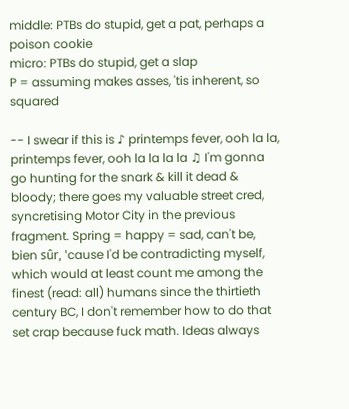middle: PTBs do stupid, get a pat, perhaps a poison cookie
micro: PTBs do stupid, get a slap
P = assuming makes asses, 'tis inherent, so squared

-- I swear if this is ♪ printemps fever, ooh la la, printemps fever, ooh la la la la ♫ I'm gonna go hunting for the snark & kill it dead & bloody; there goes my valuable street cred, syncretising Motor City in the previous fragment. Spring = happy = sad, can't be, bien sûr, 'cause I'd be contradicting myself, which would at least count me among the finest (read: all) humans since the thirtieth century BC, I don't remember how to do that set crap because fuck math. Ideas always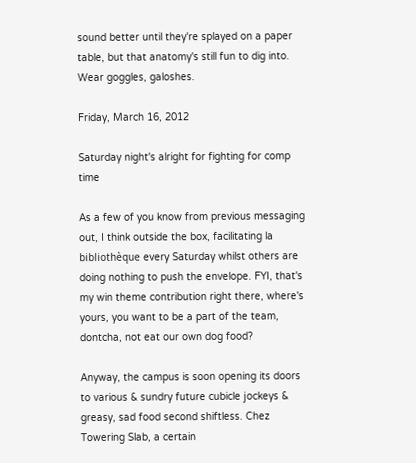sound better until they're splayed on a paper table, but that anatomy's still fun to dig into. Wear goggles, galoshes.

Friday, March 16, 2012

Saturday night's alright for fighting for comp time

As a few of you know from previous messaging out, I think outside the box, facilitating la bibliothèque every Saturday whilst others are doing nothing to push the envelope. FYI, that's my win theme contribution right there, where's yours, you want to be a part of the team, dontcha, not eat our own dog food?

Anyway, the campus is soon opening its doors to various & sundry future cubicle jockeys & greasy, sad food second shiftless. Chez Towering Slab, a certain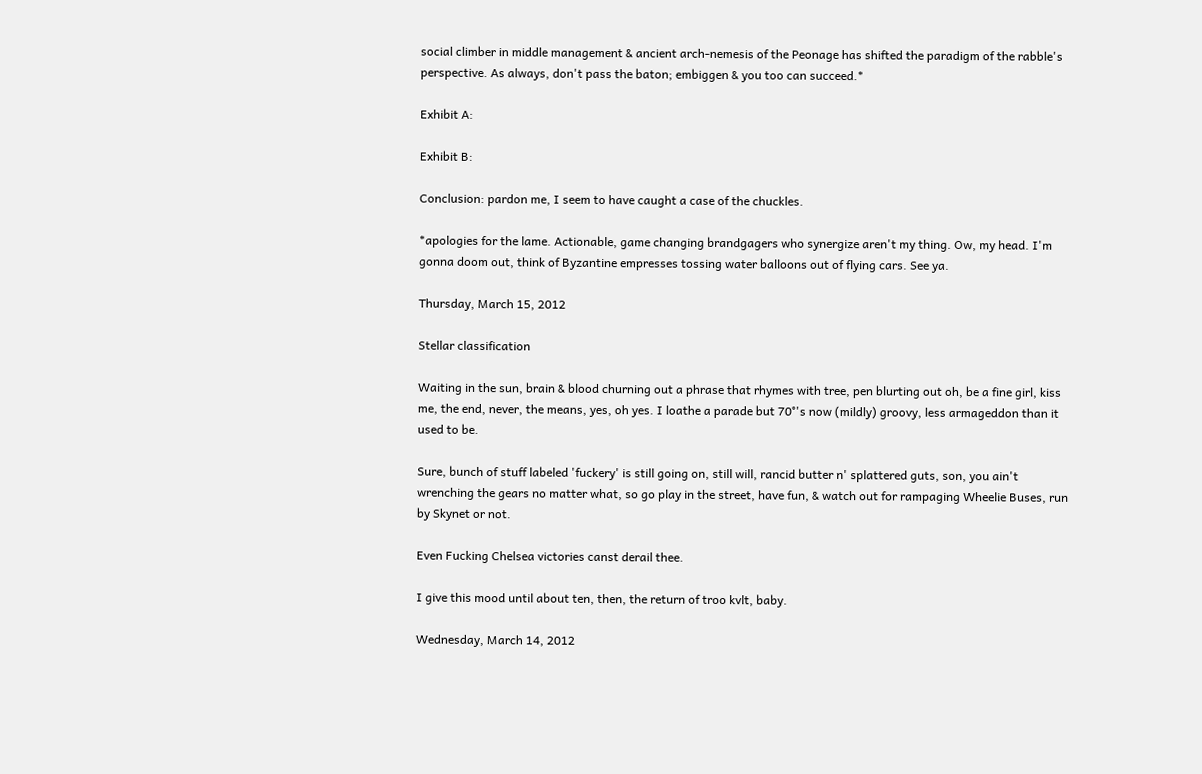social climber in middle management & ancient arch-nemesis of the Peonage has shifted the paradigm of the rabble's perspective. As always, don't pass the baton; embiggen & you too can succeed.*

Exhibit A:

Exhibit B:

Conclusion: pardon me, I seem to have caught a case of the chuckles.

*apologies for the lame. Actionable, game changing brandgagers who synergize aren't my thing. Ow, my head. I'm gonna doom out, think of Byzantine empresses tossing water balloons out of flying cars. See ya.

Thursday, March 15, 2012

Stellar classification

Waiting in the sun, brain & blood churning out a phrase that rhymes with tree, pen blurting out oh, be a fine girl, kiss me, the end, never, the means, yes, oh yes. I loathe a parade but 70°'s now (mildly) groovy, less armageddon than it used to be.

Sure, bunch of stuff labeled 'fuckery' is still going on, still will, rancid butter n' splattered guts, son, you ain't wrenching the gears no matter what, so go play in the street, have fun, & watch out for rampaging Wheelie Buses, run by Skynet or not.

Even Fucking Chelsea victories canst derail thee.

I give this mood until about ten, then, the return of troo kvlt, baby.

Wednesday, March 14, 2012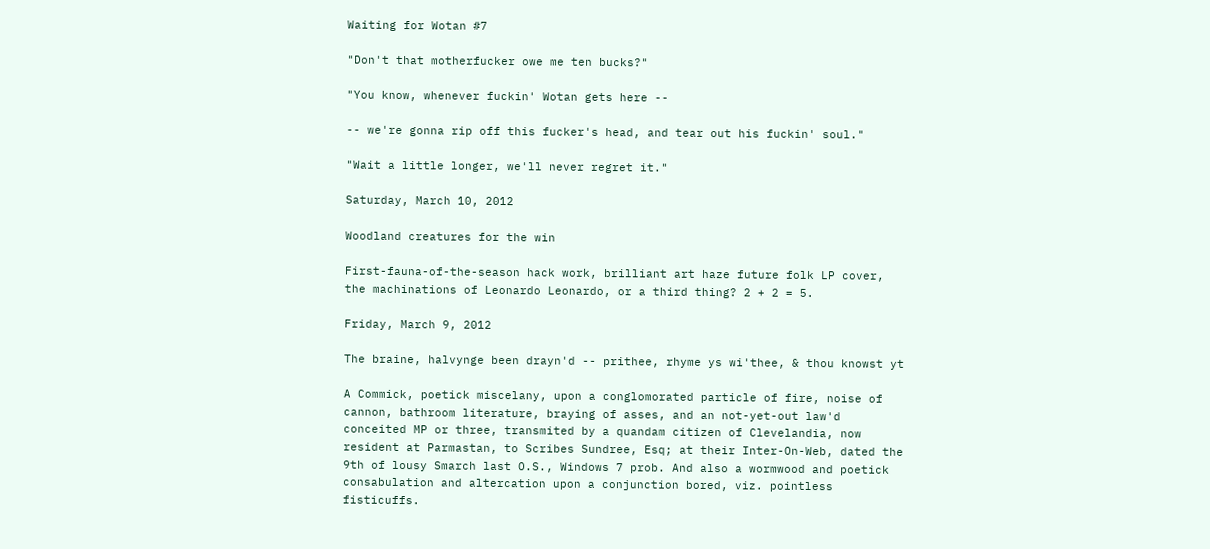Waiting for Wotan #7

"Don't that motherfucker owe me ten bucks?"

"You know, whenever fuckin' Wotan gets here --

-- we're gonna rip off this fucker's head, and tear out his fuckin' soul."

"Wait a little longer, we'll never regret it."

Saturday, March 10, 2012

Woodland creatures for the win

First-fauna-of-the-season hack work, brilliant art haze future folk LP cover, the machinations of Leonardo Leonardo, or a third thing? 2 + 2 = 5.

Friday, March 9, 2012

The braine, halvynge been drayn'd -- prithee, rhyme ys wi'thee, & thou knowst yt

A Commick, poetick miscelany, upon a conglomorated particle of fire, noise of cannon, bathroom literature, braying of asses, and an not-yet-out law'd conceited MP or three, transmited by a quandam citizen of Clevelandia, now resident at Parmastan, to Scribes Sundree, Esq; at their Inter-On-Web, dated the 9th of lousy Smarch last O.S., Windows 7 prob. And also a wormwood and poetick consabulation and altercation upon a conjunction bored, viz. pointless fisticuffs.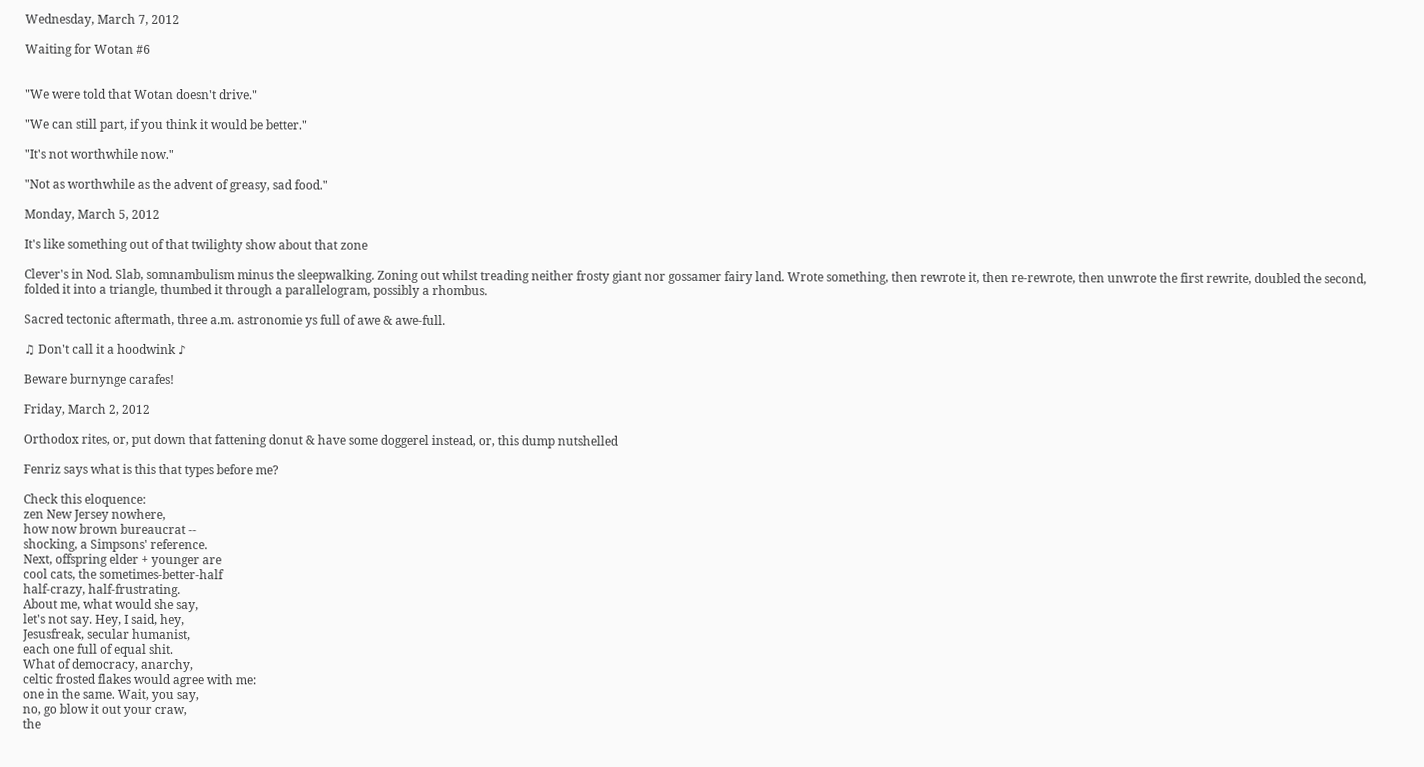Wednesday, March 7, 2012

Waiting for Wotan #6


"We were told that Wotan doesn't drive."

"We can still part, if you think it would be better."

"It's not worthwhile now."

"Not as worthwhile as the advent of greasy, sad food."

Monday, March 5, 2012

It's like something out of that twilighty show about that zone

Clever's in Nod. Slab, somnambulism minus the sleepwalking. Zoning out whilst treading neither frosty giant nor gossamer fairy land. Wrote something, then rewrote it, then re-rewrote, then unwrote the first rewrite, doubled the second, folded it into a triangle, thumbed it through a parallelogram, possibly a rhombus.

Sacred tectonic aftermath, three a.m. astronomie ys full of awe & awe-full.

♫ Don't call it a hoodwink ♪

Beware burnynge carafes!

Friday, March 2, 2012

Orthodox rites, or, put down that fattening donut & have some doggerel instead, or, this dump nutshelled

Fenriz says what is this that types before me?

Check this eloquence:
zen New Jersey nowhere,
how now brown bureaucrat --
shocking, a Simpsons' reference.
Next, offspring elder + younger are
cool cats, the sometimes-better-half
half-crazy, half-frustrating.
About me, what would she say,
let's not say. Hey, I said, hey,
Jesusfreak, secular humanist,
each one full of equal shit.
What of democracy, anarchy,
celtic frosted flakes would agree with me:
one in the same. Wait, you say,
no, go blow it out your craw,
the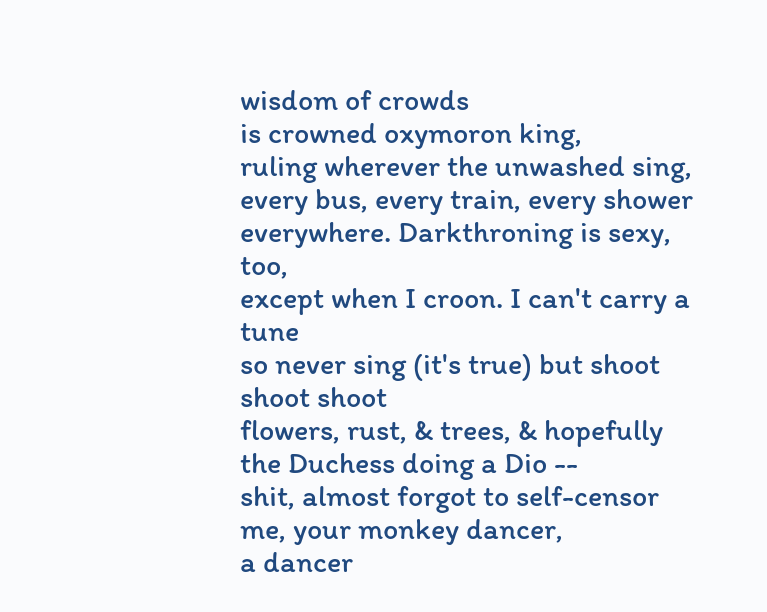wisdom of crowds
is crowned oxymoron king,
ruling wherever the unwashed sing,
every bus, every train, every shower
everywhere. Darkthroning is sexy, too,
except when I croon. I can't carry a tune
so never sing (it's true) but shoot shoot shoot
flowers, rust, & trees, & hopefully
the Duchess doing a Dio --
shit, almost forgot to self-censor
me, your monkey dancer,
a dancer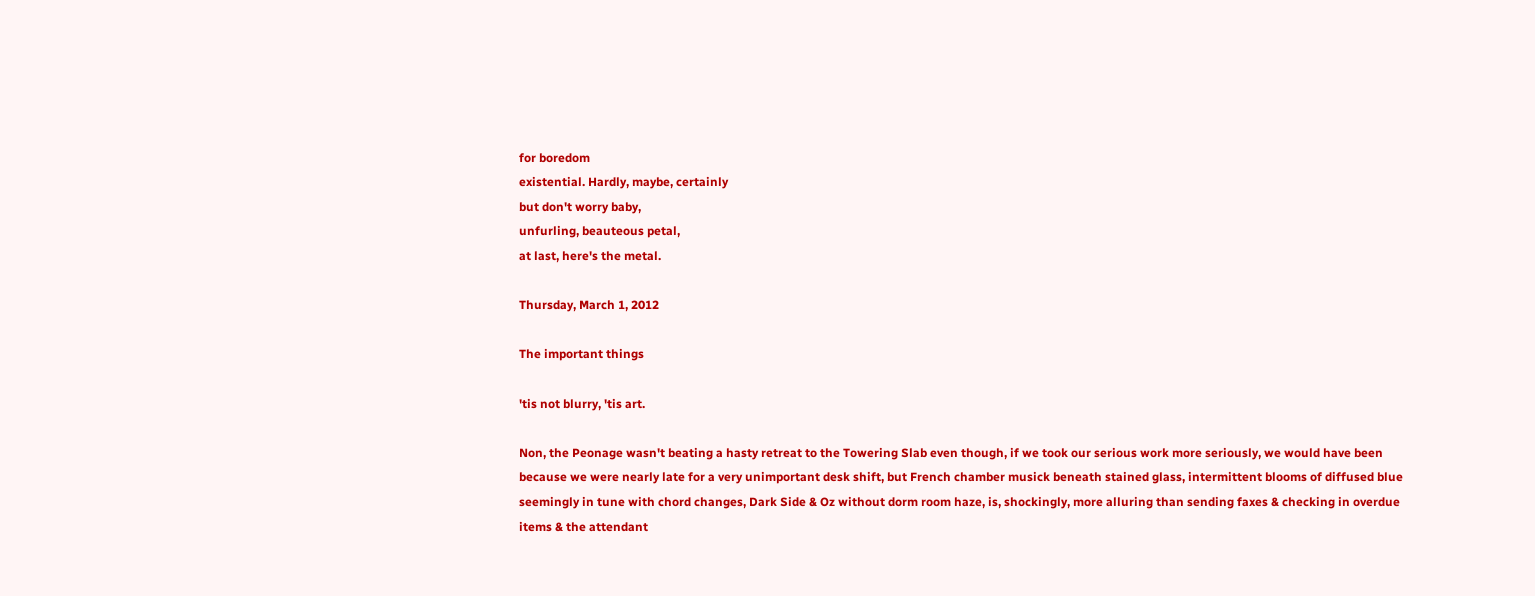for boredom
existential. Hardly, maybe, certainly
but don't worry baby,
unfurling, beauteous petal,
at last, here's the metal.

Thursday, March 1, 2012

The important things

'tis not blurry, 'tis art.

Non, the Peonage wasn't beating a hasty retreat to the Towering Slab even though, if we took our serious work more seriously, we would have been because we were nearly late for a very unimportant desk shift, but French chamber musick beneath stained glass, intermittent blooms of diffused blue seemingly in tune with chord changes, Dark Side & Oz without dorm room haze, is, shockingly, more alluring than sending faxes & checking in overdue items & the attendant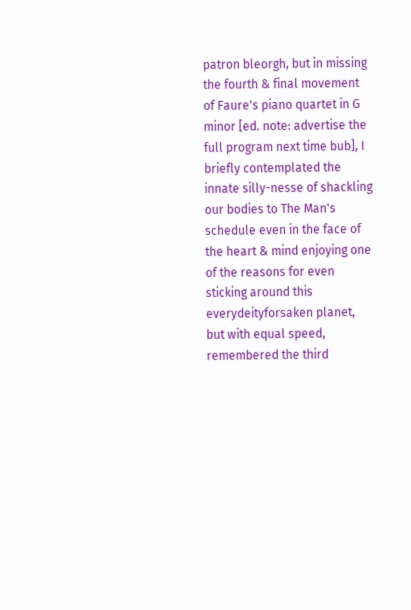patron bleorgh, but in missing the fourth & final movement of Faure's piano quartet in G minor [ed. note: advertise the full program next time bub], I briefly contemplated the innate silly-nesse of shackling our bodies to The Man's schedule even in the face of the heart & mind enjoying one of the reasons for even sticking around this everydeityforsaken planet, but with equal speed, remembered the third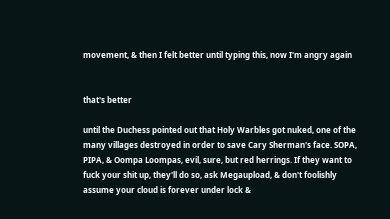movement, & then I felt better until typing this, now I'm angry again


that's better

until the Duchess pointed out that Holy Warbles got nuked, one of the many villages destroyed in order to save Cary Sherman's face. SOPA, PIPA, & Oompa Loompas, evil, sure, but red herrings. If they want to fuck your shit up, they'll do so, ask Megaupload, & don't foolishly assume your cloud is forever under lock &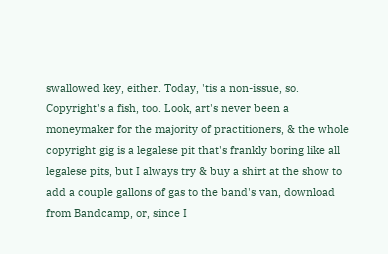swallowed key, either. Today, 'tis a non-issue, so. Copyright's a fish, too. Look, art's never been a moneymaker for the majority of practitioners, & the whole copyright gig is a legalese pit that's frankly boring like all legalese pits, but I always try & buy a shirt at the show to add a couple gallons of gas to the band's van, download from Bandcamp, or, since I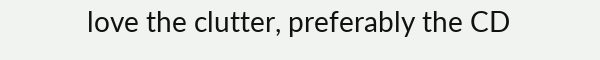love the clutter, preferably the CD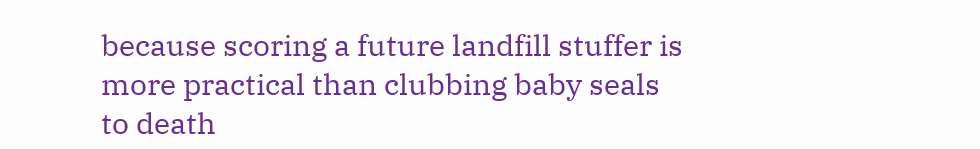because scoring a future landfill stuffer is more practical than clubbing baby seals to death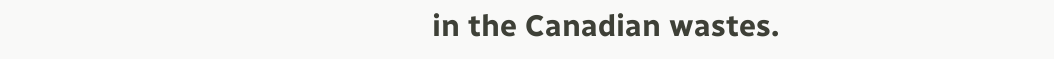in the Canadian wastes.